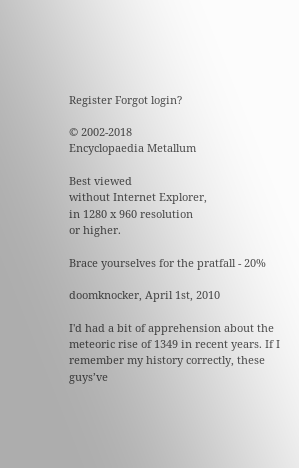Register Forgot login?

© 2002-2018
Encyclopaedia Metallum

Best viewed
without Internet Explorer,
in 1280 x 960 resolution
or higher.

Brace yourselves for the pratfall - 20%

doomknocker, April 1st, 2010

I'd had a bit of apprehension about the meteoric rise of 1349 in recent years. If I remember my history correctly, these guys’ve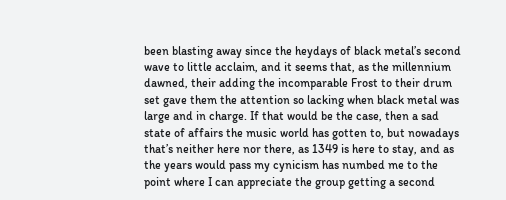been blasting away since the heydays of black metal’s second wave to little acclaim, and it seems that, as the millennium dawned, their adding the incomparable Frost to their drum set gave them the attention so lacking when black metal was large and in charge. If that would be the case, then a sad state of affairs the music world has gotten to, but nowadays that’s neither here nor there, as 1349 is here to stay, and as the years would pass my cynicism has numbed me to the point where I can appreciate the group getting a second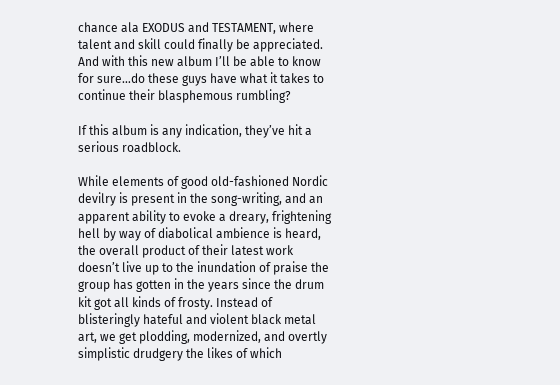chance ala EXODUS and TESTAMENT, where talent and skill could finally be appreciated. And with this new album I’ll be able to know for sure…do these guys have what it takes to continue their blasphemous rumbling?

If this album is any indication, they’ve hit a serious roadblock.

While elements of good old-fashioned Nordic devilry is present in the song-writing, and an apparent ability to evoke a dreary, frightening hell by way of diabolical ambience is heard, the overall product of their latest work doesn’t live up to the inundation of praise the group has gotten in the years since the drum kit got all kinds of frosty. Instead of blisteringly hateful and violent black metal art, we get plodding, modernized, and overtly simplistic drudgery the likes of which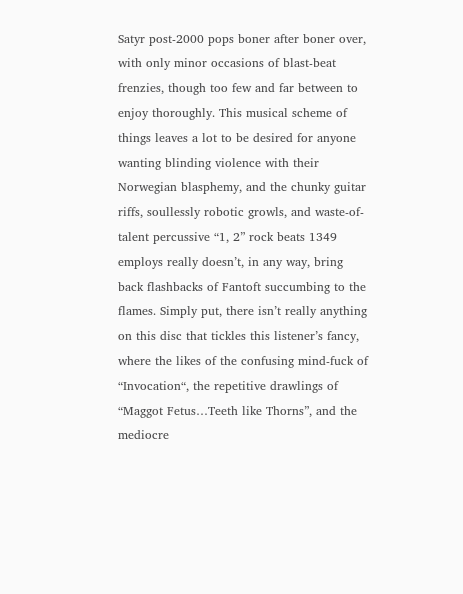Satyr post-2000 pops boner after boner over, with only minor occasions of blast-beat frenzies, though too few and far between to enjoy thoroughly. This musical scheme of things leaves a lot to be desired for anyone wanting blinding violence with their Norwegian blasphemy, and the chunky guitar riffs, soullessly robotic growls, and waste-of-talent percussive “1, 2” rock beats 1349 employs really doesn’t, in any way, bring back flashbacks of Fantoft succumbing to the flames. Simply put, there isn’t really anything on this disc that tickles this listener’s fancy, where the likes of the confusing mind-fuck of “Invocation“, the repetitive drawlings of “Maggot Fetus…Teeth like Thorns”, and the mediocre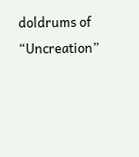doldrums of “Uncreation”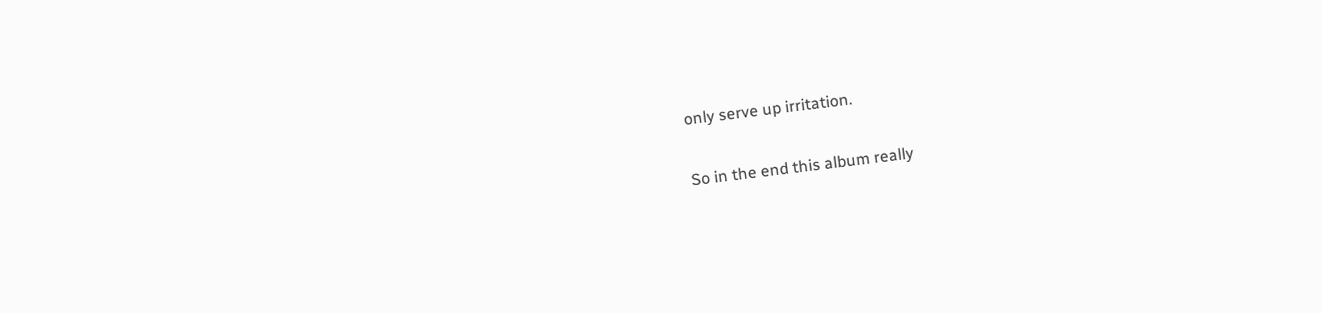only serve up irritation.

So in the end this album really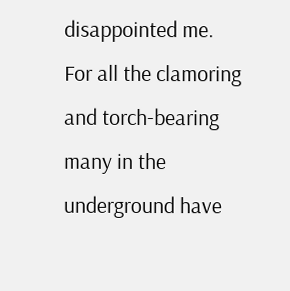disappointed me. For all the clamoring and torch-bearing many in the underground have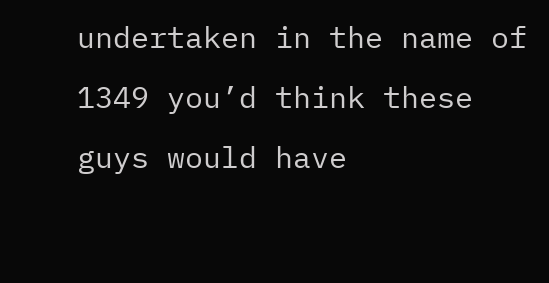undertaken in the name of 1349 you’d think these guys would have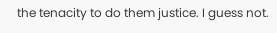the tenacity to do them justice. I guess not.